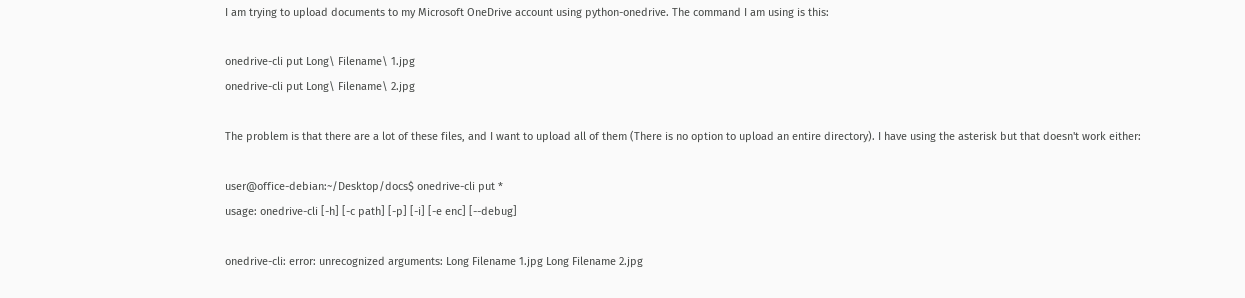I am trying to upload documents to my Microsoft OneDrive account using python-onedrive. The command I am using is this:

onedrive-cli put Long\ Filename\ 1.jpg
onedrive-cli put Long\ Filename\ 2.jpg

The problem is that there are a lot of these files, and I want to upload all of them (There is no option to upload an entire directory). I have using the asterisk but that doesn't work either:

user@office-debian:~/Desktop/docs$ onedrive-cli put *
usage: onedrive-cli [-h] [-c path] [-p] [-i] [-e enc] [--debug]

onedrive-cli: error: unrecognized arguments: Long Filename 1.jpg Long Filename 2.jpg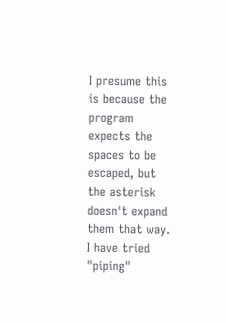I presume this is because the program expects the spaces to be escaped, but the asterisk doesn't expand them that way. I have tried "piping"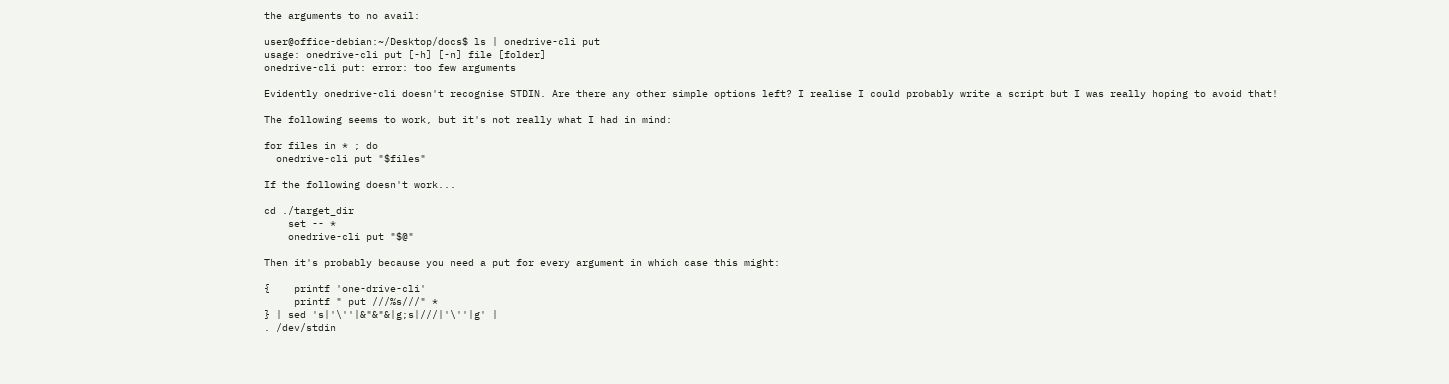the arguments to no avail:

user@office-debian:~/Desktop/docs$ ls | onedrive-cli put
usage: onedrive-cli put [-h] [-n] file [folder]
onedrive-cli put: error: too few arguments

Evidently onedrive-cli doesn't recognise STDIN. Are there any other simple options left? I realise I could probably write a script but I was really hoping to avoid that!

The following seems to work, but it's not really what I had in mind:

for files in * ; do
  onedrive-cli put "$files"

If the following doesn't work...

cd ./target_dir
    set -- *
    onedrive-cli put "$@"

Then it's probably because you need a put for every argument in which case this might:

{    printf 'one-drive-cli'
     printf " put ///%s///" *
} | sed 's|'\''|&"&"&|g;s|///|'\''|g' |
. /dev/stdin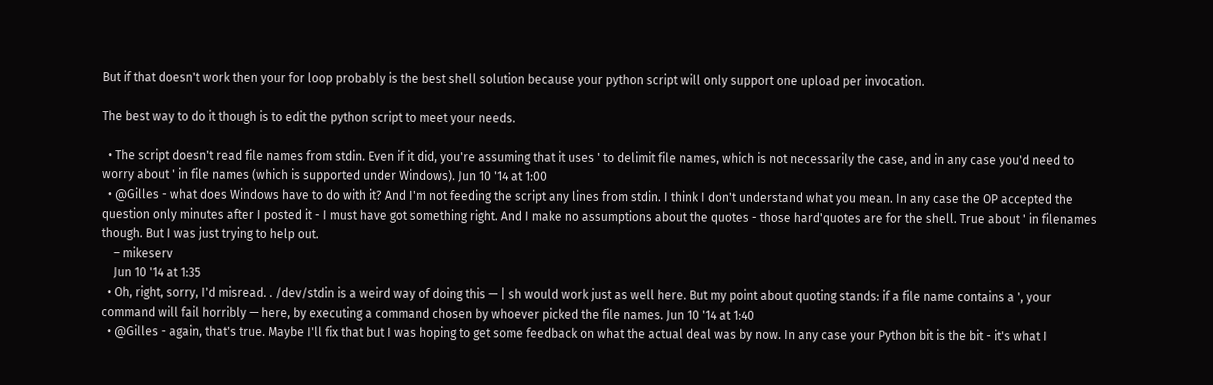But if that doesn't work then your for loop probably is the best shell solution because your python script will only support one upload per invocation.

The best way to do it though is to edit the python script to meet your needs.

  • The script doesn't read file names from stdin. Even if it did, you're assuming that it uses ' to delimit file names, which is not necessarily the case, and in any case you'd need to worry about ' in file names (which is supported under Windows). Jun 10 '14 at 1:00
  • @Gilles - what does Windows have to do with it? And I'm not feeding the script any lines from stdin. I think I don't understand what you mean. In any case the OP accepted the question only minutes after I posted it - I must have got something right. And I make no assumptions about the quotes - those hard'quotes are for the shell. True about ' in filenames though. But I was just trying to help out.
    – mikeserv
    Jun 10 '14 at 1:35
  • Oh, right, sorry, I'd misread. . /dev/stdin is a weird way of doing this — | sh would work just as well here. But my point about quoting stands: if a file name contains a ', your command will fail horribly — here, by executing a command chosen by whoever picked the file names. Jun 10 '14 at 1:40
  • @Gilles - again, that's true. Maybe I'll fix that but I was hoping to get some feedback on what the actual deal was by now. In any case your Python bit is the bit - it's what I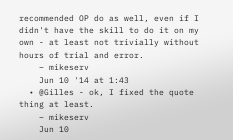recommended OP do as well, even if I didn't have the skill to do it on my own - at least not trivially without hours of trial and error.
    – mikeserv
    Jun 10 '14 at 1:43
  • @Gilles - ok, I fixed the quote thing at least.
    – mikeserv
    Jun 10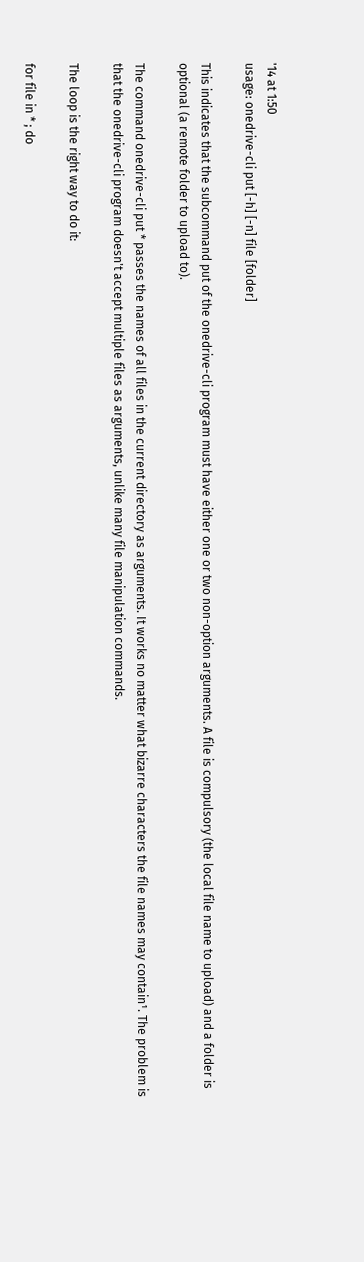'14 at 1:50
usage: onedrive-cli put [-h] [-n] file [folder]

This indicates that the subcommand put of the onedrive-cli program must have either one or two non-option arguments. A file is compulsory (the local file name to upload) and a folder is optional (a remote folder to upload to).

The command onedrive-cli put * passes the names of all files in the current directory as arguments. It works no matter what bizarre characters the file names may contain¹. The problem is that the onedrive-cli program doesn't accept multiple files as arguments, unlike many file manipulation commands.

The loop is the right way to do it:

for file in * ; do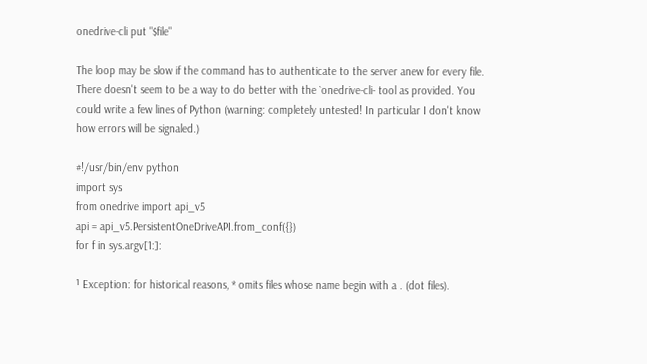onedrive-cli put "$file"

The loop may be slow if the command has to authenticate to the server anew for every file. There doesn't seem to be a way to do better with the `onedrive-cli- tool as provided. You could write a few lines of Python (warning: completely untested! In particular I don't know how errors will be signaled.)

#!/usr/bin/env python
import sys
from onedrive import api_v5
api = api_v5.PersistentOneDriveAPI.from_conf({})
for f in sys.argv[1:]:

¹ Exception: for historical reasons, * omits files whose name begin with a . (dot files).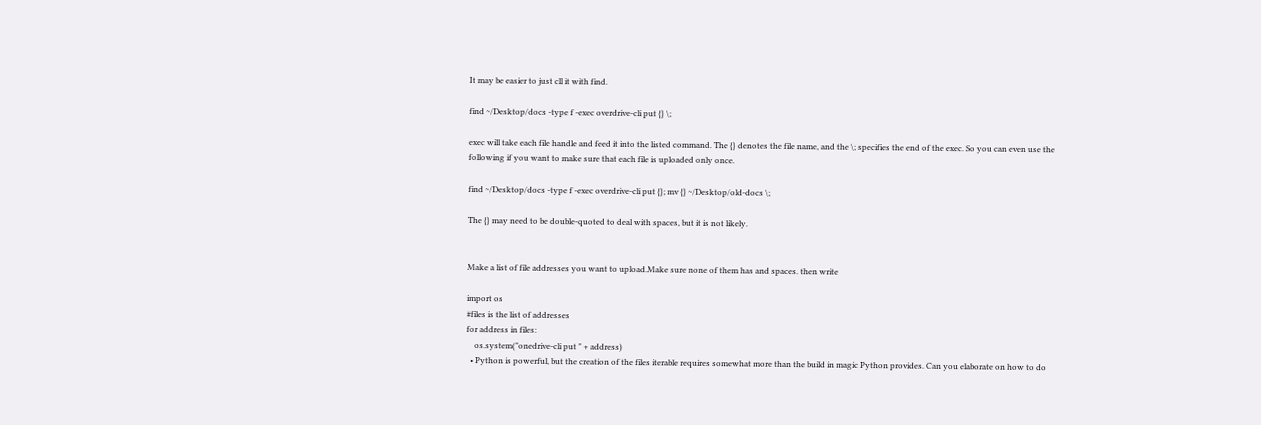It may be easier to just cll it with find.

find ~/Desktop/docs -type f -exec overdrive-cli put {} \;

exec will take each file handle and feed it into the listed command. The {} denotes the file name, and the \; specifies the end of the exec. So you can even use the following if you want to make sure that each file is uploaded only once.

find ~/Desktop/docs -type f -exec overdrive-cli put {}; mv {} ~/Desktop/old-docs \;

The {} may need to be double-quoted to deal with spaces, but it is not likely.


Make a list of file addresses you want to upload.Make sure none of them has and spaces. then write

import os
#files is the list of addresses
for address in files:
    os.system("onedrive-cli put " + address)
  • Python is powerful, but the creation of the files iterable requires somewhat more than the build in magic Python provides. Can you elaborate on how to do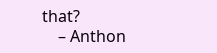that?
    – Anthon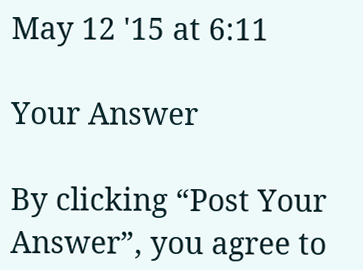May 12 '15 at 6:11

Your Answer

By clicking “Post Your Answer”, you agree to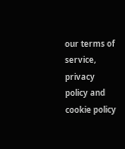our terms of service, privacy policy and cookie policy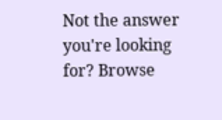Not the answer you're looking for? Browse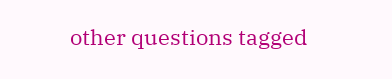other questions tagged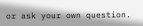or ask your own question.